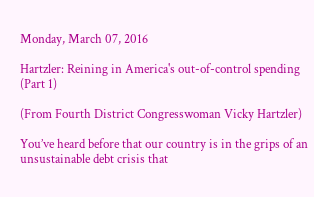Monday, March 07, 2016

Hartzler: Reining in America's out-of-control spending (Part 1)

(From Fourth District Congresswoman Vicky Hartzler)

You’ve heard before that our country is in the grips of an unsustainable debt crisis that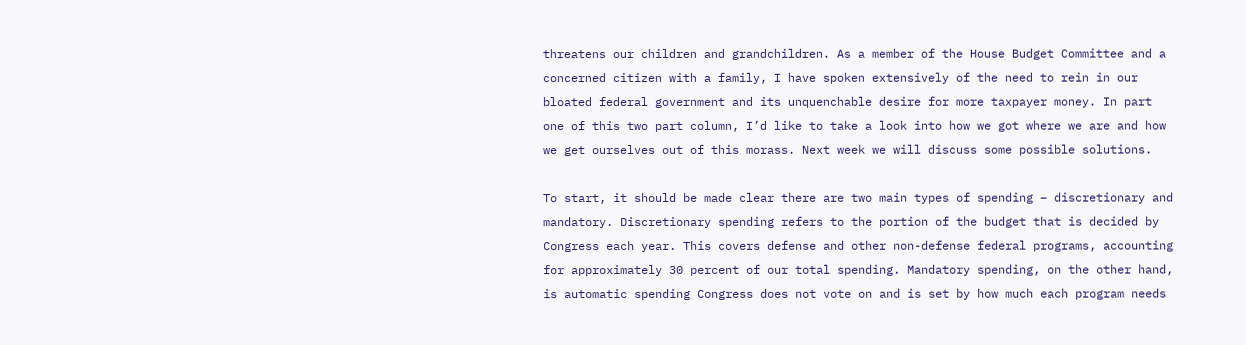threatens our children and grandchildren. As a member of the House Budget Committee and a concerned citizen with a family, I have spoken extensively of the need to rein in our bloated federal government and its unquenchable desire for more taxpayer money. In part one of this two part column, I’d like to take a look into how we got where we are and how we get ourselves out of this morass. Next week we will discuss some possible solutions.

To start, it should be made clear there are two main types of spending – discretionary and mandatory. Discretionary spending refers to the portion of the budget that is decided by Congress each year. This covers defense and other non-defense federal programs, accounting for approximately 30 percent of our total spending. Mandatory spending, on the other hand, is automatic spending Congress does not vote on and is set by how much each program needs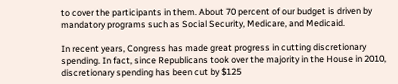to cover the participants in them. About 70 percent of our budget is driven by mandatory programs such as Social Security, Medicare, and Medicaid.

In recent years, Congress has made great progress in cutting discretionary spending. In fact, since Republicans took over the majority in the House in 2010, discretionary spending has been cut by $125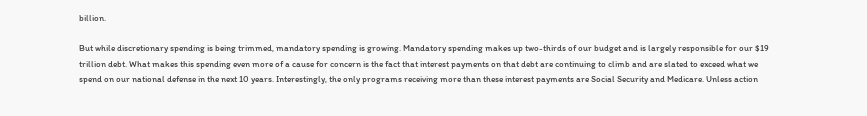billion.

But while discretionary spending is being trimmed, mandatory spending is growing. Mandatory spending makes up two-thirds of our budget and is largely responsible for our $19 trillion debt. What makes this spending even more of a cause for concern is the fact that interest payments on that debt are continuing to climb and are slated to exceed what we spend on our national defense in the next 10 years. Interestingly, the only programs receiving more than these interest payments are Social Security and Medicare. Unless action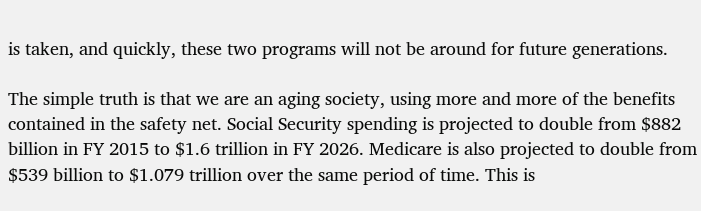is taken, and quickly, these two programs will not be around for future generations.

The simple truth is that we are an aging society, using more and more of the benefits contained in the safety net. Social Security spending is projected to double from $882 billion in FY 2015 to $1.6 trillion in FY 2026. Medicare is also projected to double from $539 billion to $1.079 trillion over the same period of time. This is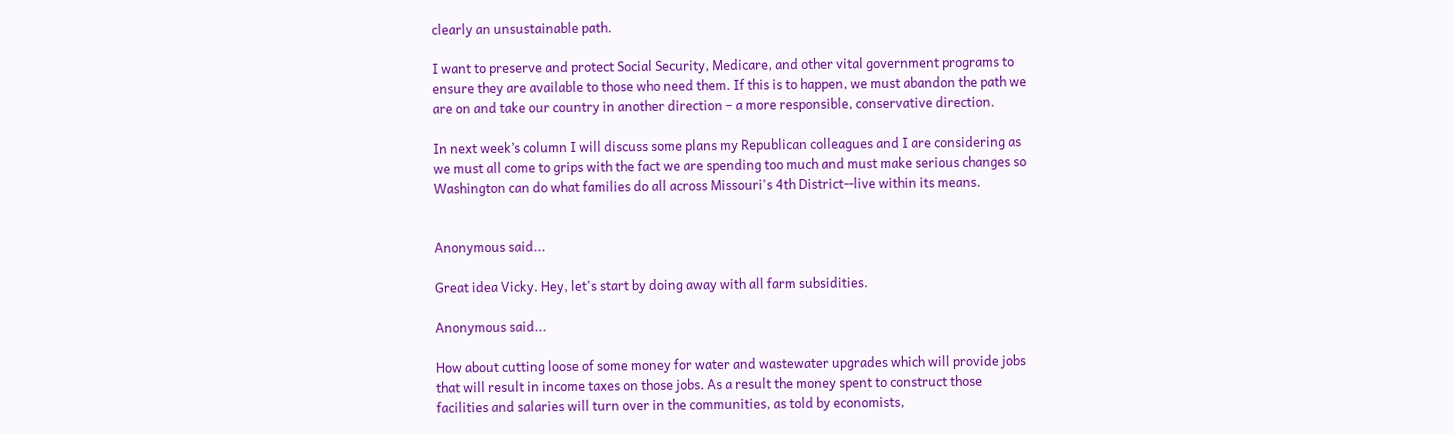clearly an unsustainable path.

I want to preserve and protect Social Security, Medicare, and other vital government programs to ensure they are available to those who need them. If this is to happen, we must abandon the path we are on and take our country in another direction – a more responsible, conservative direction.

In next week’s column I will discuss some plans my Republican colleagues and I are considering as we must all come to grips with the fact we are spending too much and must make serious changes so Washington can do what families do all across Missouri's 4th District--live within its means.


Anonymous said...

Great idea Vicky. Hey, let's start by doing away with all farm subsidities.

Anonymous said...

How about cutting loose of some money for water and wastewater upgrades which will provide jobs that will result in income taxes on those jobs. As a result the money spent to construct those facilities and salaries will turn over in the communities, as told by economists,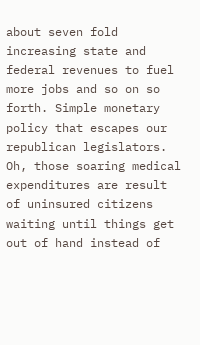about seven fold increasing state and federal revenues to fuel more jobs and so on so forth. Simple monetary policy that escapes our republican legislators. Oh, those soaring medical expenditures are result of uninsured citizens waiting until things get out of hand instead of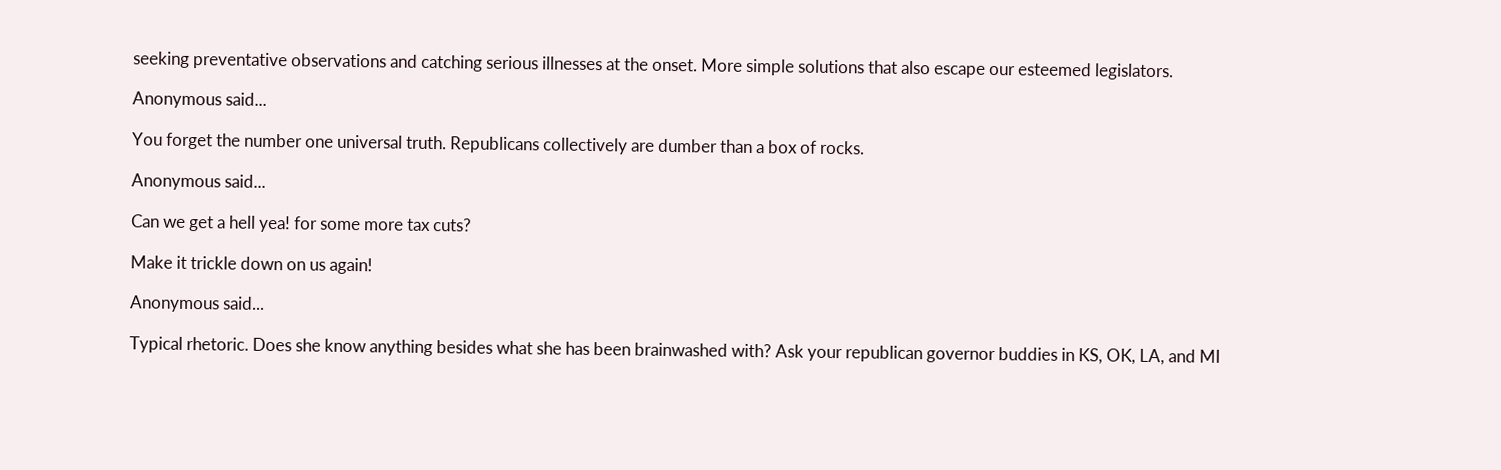seeking preventative observations and catching serious illnesses at the onset. More simple solutions that also escape our esteemed legislators.

Anonymous said...

You forget the number one universal truth. Republicans collectively are dumber than a box of rocks.

Anonymous said...

Can we get a hell yea! for some more tax cuts?

Make it trickle down on us again!

Anonymous said...

Typical rhetoric. Does she know anything besides what she has been brainwashed with? Ask your republican governor buddies in KS, OK, LA, and MI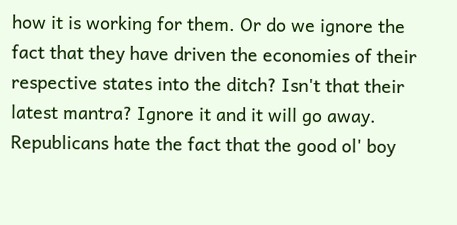how it is working for them. Or do we ignore the fact that they have driven the economies of their respective states into the ditch? Isn't that their latest mantra? Ignore it and it will go away. Republicans hate the fact that the good ol' boy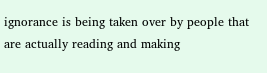ignorance is being taken over by people that are actually reading and making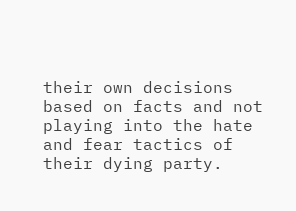their own decisions based on facts and not playing into the hate and fear tactics of their dying party.